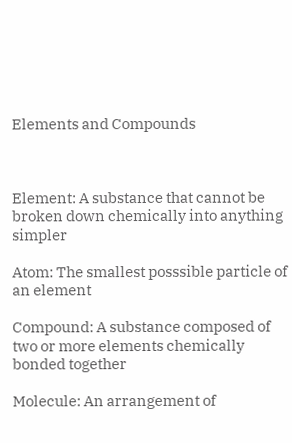Elements and Compounds



Element: A substance that cannot be broken down chemically into anything simpler

Atom: The smallest posssible particle of an element

Compound: A substance composed of two or more elements chemically bonded together

Molecule: An arrangement of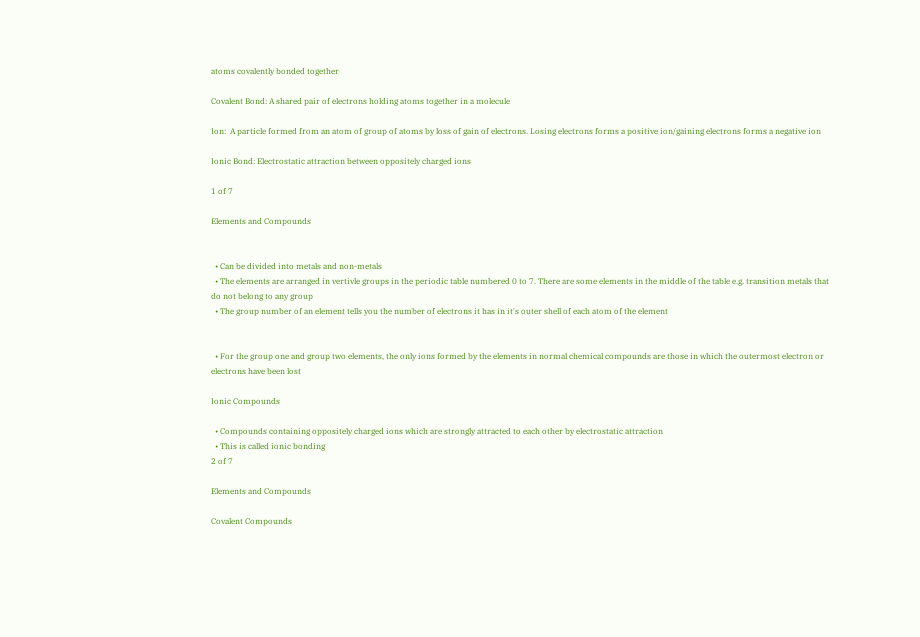atoms covalently bonded together

Covalent Bond: A shared pair of electrons holding atoms together in a molecule

Ion:  A particle formed from an atom of group of atoms by loss of gain of electrons. Losing electrons forms a positive ion/gaining electrons forms a negative ion

Ionic Bond: Electrostatic attraction between oppositely charged ions

1 of 7

Elements and Compounds


  • Can be divided into metals and non-metals
  • The elements are arranged in vertivle groups in the periodic table numbered 0 to 7. There are some elements in the middle of the table e.g. transition metals that do not belong to any group
  • The group number of an element tells you the number of electrons it has in it's outer shell of each atom of the element


  • For the group one and group two elements, the only ions formed by the elements in normal chemical compounds are those in which the outermost electron or electrons have been lost

Ionic Compounds

  • Compounds containing oppositely charged ions which are strongly attracted to each other by electrostatic attraction
  • This is called ionic bonding
2 of 7

Elements and Compounds

Covalent Compounds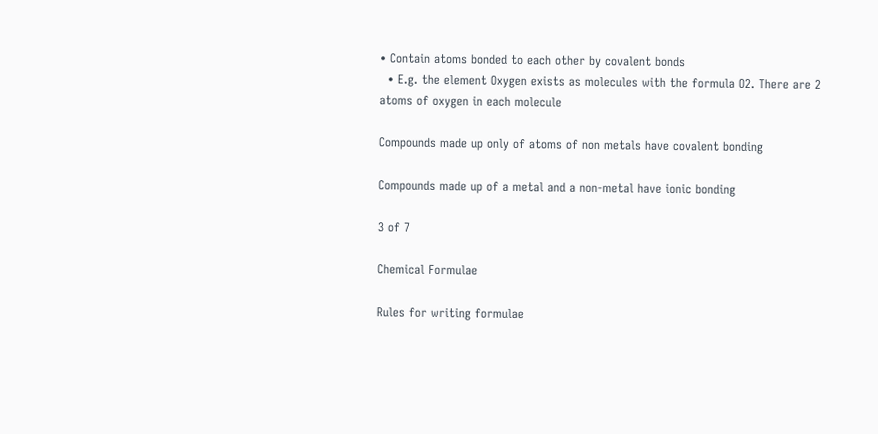• Contain atoms bonded to each other by covalent bonds
  • E.g. the element Oxygen exists as molecules with the formula O2. There are 2 atoms of oxygen in each molecule

Compounds made up only of atoms of non metals have covalent bonding

Compounds made up of a metal and a non-metal have ionic bonding

3 of 7

Chemical Formulae

Rules for writing formulae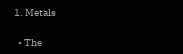1. Metals

  • The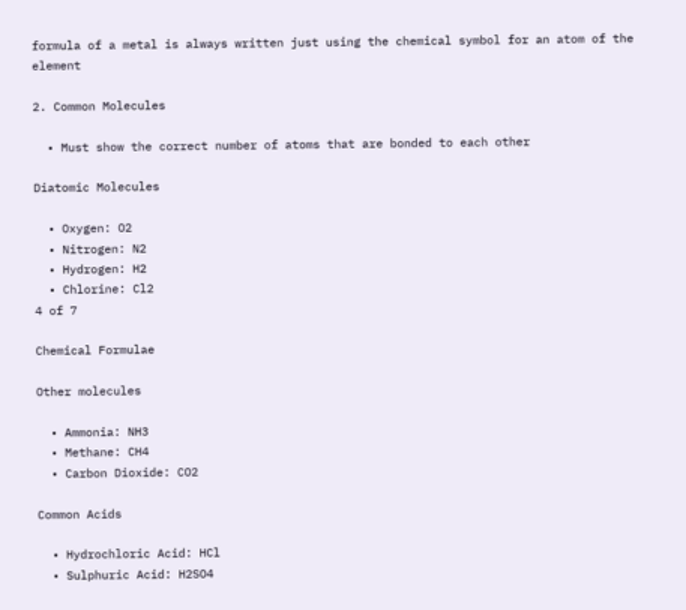formula of a metal is always written just using the chemical symbol for an atom of the element

2. Common Molecules

  • Must show the correct number of atoms that are bonded to each other

Diatomic Molecules

  • Oxygen: O2
  • Nitrogen: N2
  • Hydrogen: H2
  • Chlorine: Cl2
4 of 7

Chemical Formulae

Other molecules

  • Ammonia: NH3
  • Methane: CH4
  • Carbon Dioxide: CO2

Common Acids

  • Hydrochloric Acid: HCl
  • Sulphuric Acid: H2SO4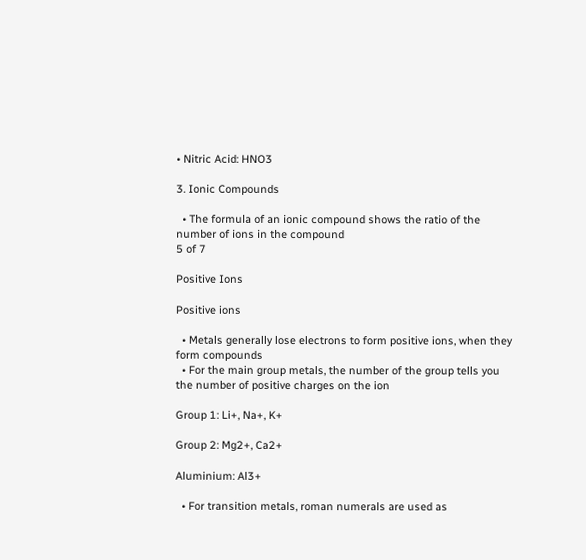• Nitric Acid: HNO3

3. Ionic Compounds

  • The formula of an ionic compound shows the ratio of the number of ions in the compound
5 of 7

Positive Ions

Positive ions

  • Metals generally lose electrons to form positive ions, when they form compounds
  • For the main group metals, the number of the group tells you the number of positive charges on the ion

Group 1: Li+, Na+, K+

Group 2: Mg2+, Ca2+

Aluminium: Al3+

  • For transition metals, roman numerals are used as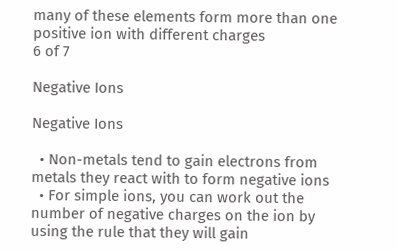many of these elements form more than one positive ion with different charges
6 of 7

Negative Ions

Negative Ions

  • Non-metals tend to gain electrons from metals they react with to form negative ions
  • For simple ions, you can work out the number of negative charges on the ion by using the rule that they will gain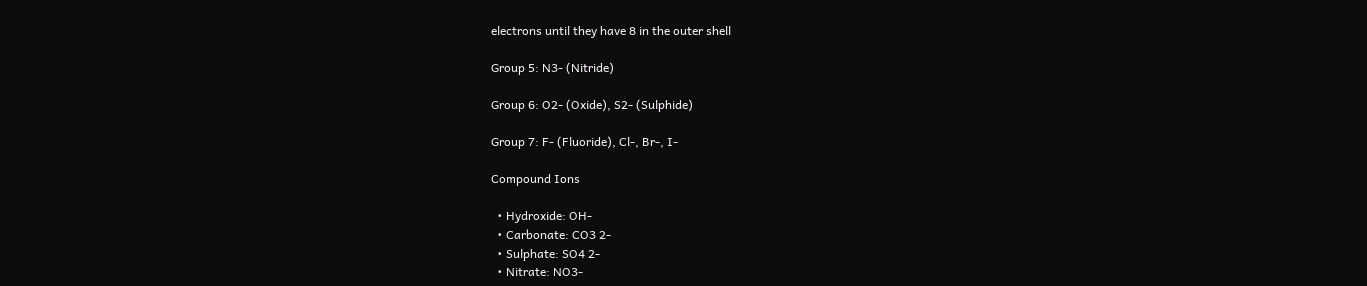electrons until they have 8 in the outer shell

Group 5: N3- (Nitride)

Group 6: O2- (Oxide), S2- (Sulphide)

Group 7: F- (Fluoride), Cl-, Br-, I-

Compound Ions

  • Hydroxide: OH-
  • Carbonate: CO3 2-
  • Sulphate: SO4 2-
  • Nitrate: NO3-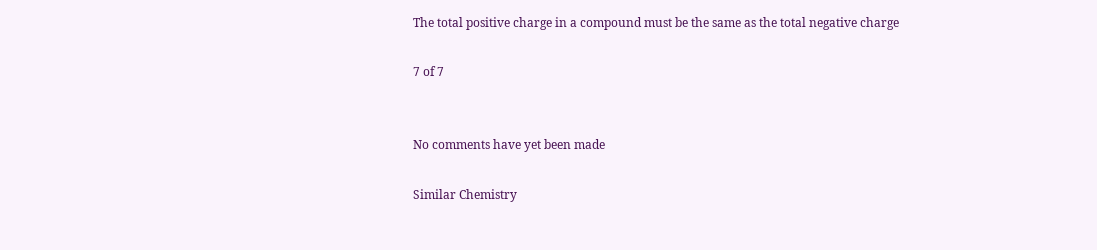The total positive charge in a compound must be the same as the total negative charge

7 of 7


No comments have yet been made

Similar Chemistry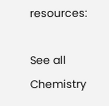resources:

See all Chemistry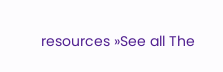resources »See all The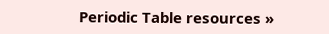Periodic Table resources »